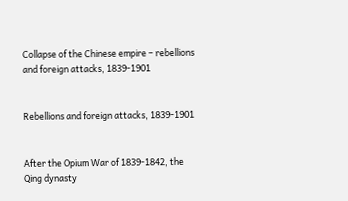Collapse of the Chinese empire – rebellions and foreign attacks, 1839-1901


Rebellions and foreign attacks, 1839-1901


After the Opium War of 1839-1842, the
Qing dynasty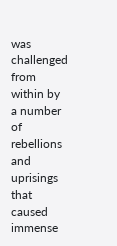was challenged from within by a number of
rebellions and uprisings that caused immense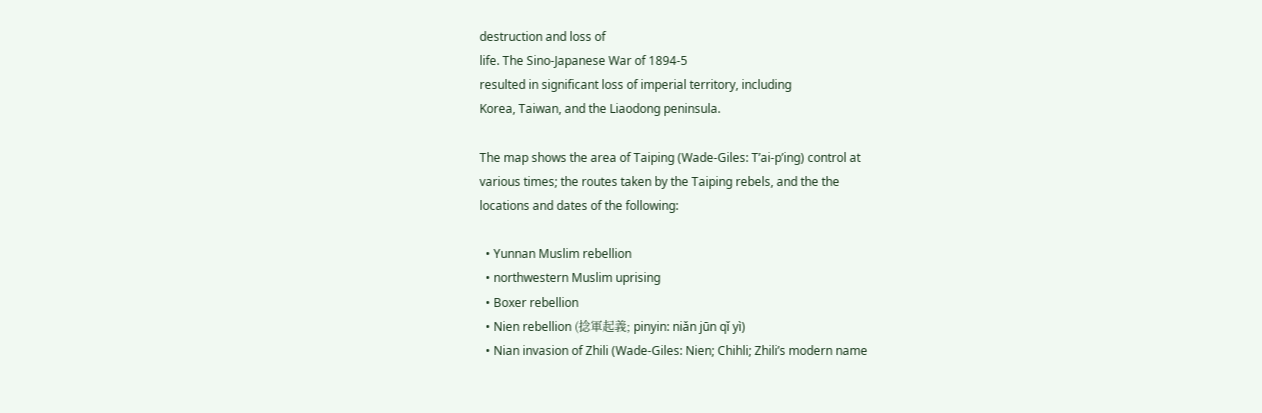destruction and loss of
life. The Sino-Japanese War of 1894-5
resulted in significant loss of imperial territory, including
Korea, Taiwan, and the Liaodong peninsula.

The map shows the area of Taiping (Wade-Giles: T’ai-p’ing) control at
various times; the routes taken by the Taiping rebels, and the the
locations and dates of the following:

  • Yunnan Muslim rebellion
  • northwestern Muslim uprising
  • Boxer rebellion
  • Nien rebellion (捻軍起義; pinyin: niǎn jūn qǐ yì)
  • Nian invasion of Zhili (Wade-Giles: Nien; Chihli; Zhili’s modern name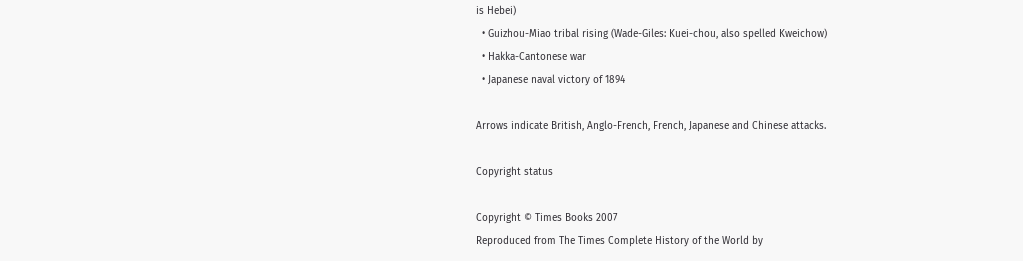is Hebei)
  • Guizhou-Miao tribal rising (Wade-Giles: Kuei-chou, also spelled Kweichow)
  • Hakka-Cantonese war
  • Japanese naval victory of 1894

Arrows indicate British, Anglo-French, French, Japanese and Chinese attacks.

Copyright status

Copyright © Times Books 2007
Reproduced from The Times Complete History of the World by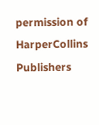permission of HarperCollins Publishers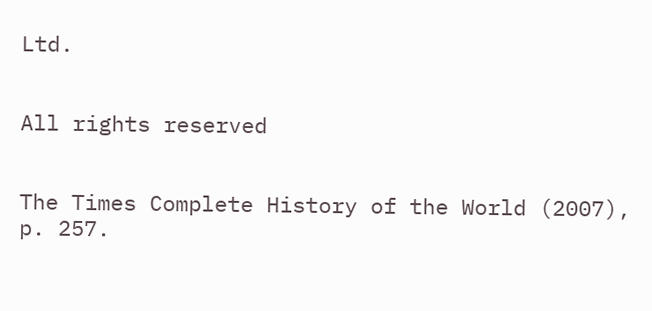Ltd.


All rights reserved


The Times Complete History of the World (2007), p. 257.